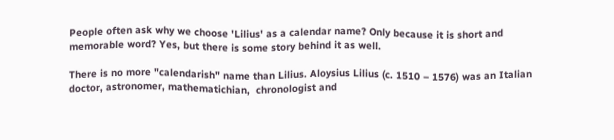People often ask why we choose 'Lilius' as a calendar name? Only because it is short and memorable word? Yes, but there is some story behind it as well.

There is no more "calendarish" name than Lilius. Aloysius Lilius (c. 1510 – 1576) was an Italian doctor, astronomer, mathematichian,  chronologist and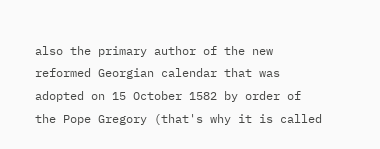also the primary author of the new reformed Georgian calendar that was adopted on 15 October 1582 by order of the Pope Gregory (that's why it is called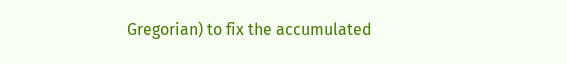Gregorian) to fix the accumulated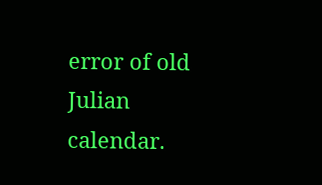error of old Julian calendar.